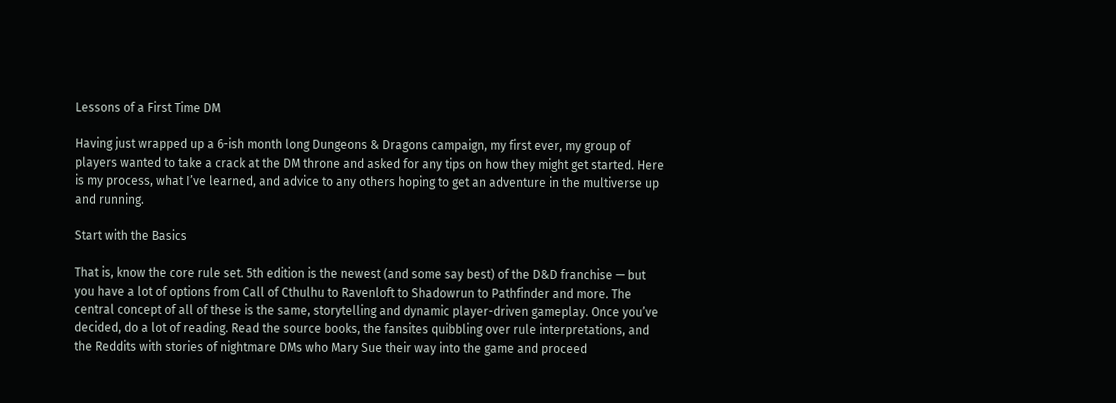Lessons of a First Time DM

Having just wrapped up a 6-ish month long Dungeons & Dragons campaign, my first ever, my group of players wanted to take a crack at the DM throne and asked for any tips on how they might get started. Here is my process, what I’ve learned, and advice to any others hoping to get an adventure in the multiverse up and running.

Start with the Basics

That is, know the core rule set. 5th edition is the newest (and some say best) of the D&D franchise — but you have a lot of options from Call of Cthulhu to Ravenloft to Shadowrun to Pathfinder and more. The central concept of all of these is the same, storytelling and dynamic player-driven gameplay. Once you’ve decided, do a lot of reading. Read the source books, the fansites quibbling over rule interpretations, and the Reddits with stories of nightmare DMs who Mary Sue their way into the game and proceed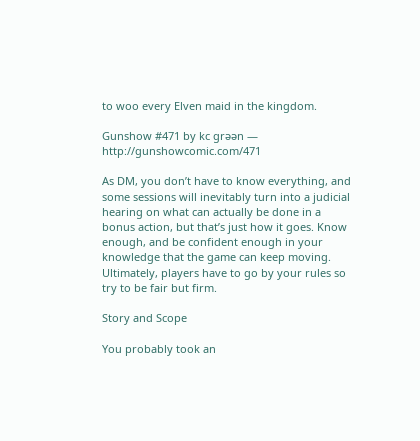to woo every Elven maid in the kingdom.

Gunshow #471 by kc grəən — http://gunshowcomic.com/471

As DM, you don’t have to know everything, and some sessions will inevitably turn into a judicial hearing on what can actually be done in a bonus action, but that’s just how it goes. Know enough, and be confident enough in your knowledge that the game can keep moving. Ultimately, players have to go by your rules so try to be fair but firm.

Story and Scope

You probably took an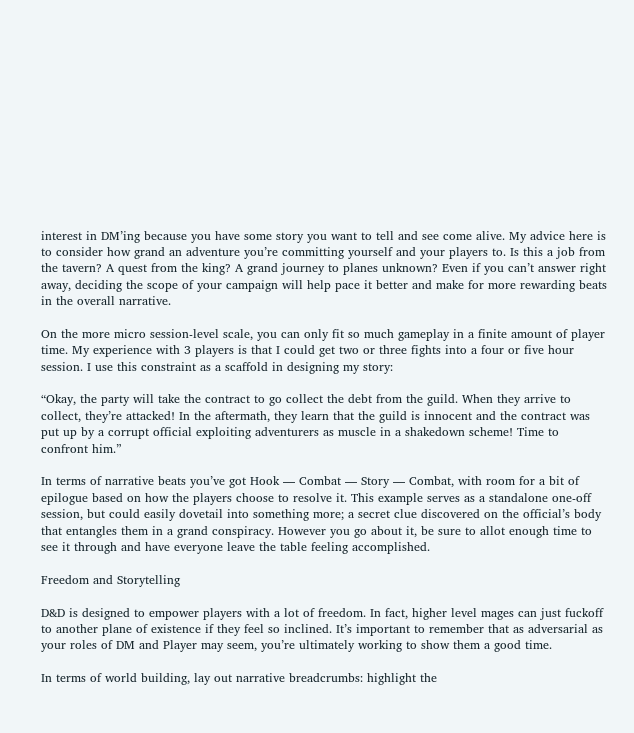interest in DM’ing because you have some story you want to tell and see come alive. My advice here is to consider how grand an adventure you’re committing yourself and your players to. Is this a job from the tavern? A quest from the king? A grand journey to planes unknown? Even if you can’t answer right away, deciding the scope of your campaign will help pace it better and make for more rewarding beats in the overall narrative.

On the more micro session-level scale, you can only fit so much gameplay in a finite amount of player time. My experience with 3 players is that I could get two or three fights into a four or five hour session. I use this constraint as a scaffold in designing my story:

“Okay, the party will take the contract to go collect the debt from the guild. When they arrive to collect, they’re attacked! In the aftermath, they learn that the guild is innocent and the contract was put up by a corrupt official exploiting adventurers as muscle in a shakedown scheme! Time to confront him.”

In terms of narrative beats you’ve got Hook — Combat — Story — Combat, with room for a bit of epilogue based on how the players choose to resolve it. This example serves as a standalone one-off session, but could easily dovetail into something more; a secret clue discovered on the official’s body that entangles them in a grand conspiracy. However you go about it, be sure to allot enough time to see it through and have everyone leave the table feeling accomplished.

Freedom and Storytelling

D&D is designed to empower players with a lot of freedom. In fact, higher level mages can just fuckoff to another plane of existence if they feel so inclined. It’s important to remember that as adversarial as your roles of DM and Player may seem, you’re ultimately working to show them a good time.

In terms of world building, lay out narrative breadcrumbs: highlight the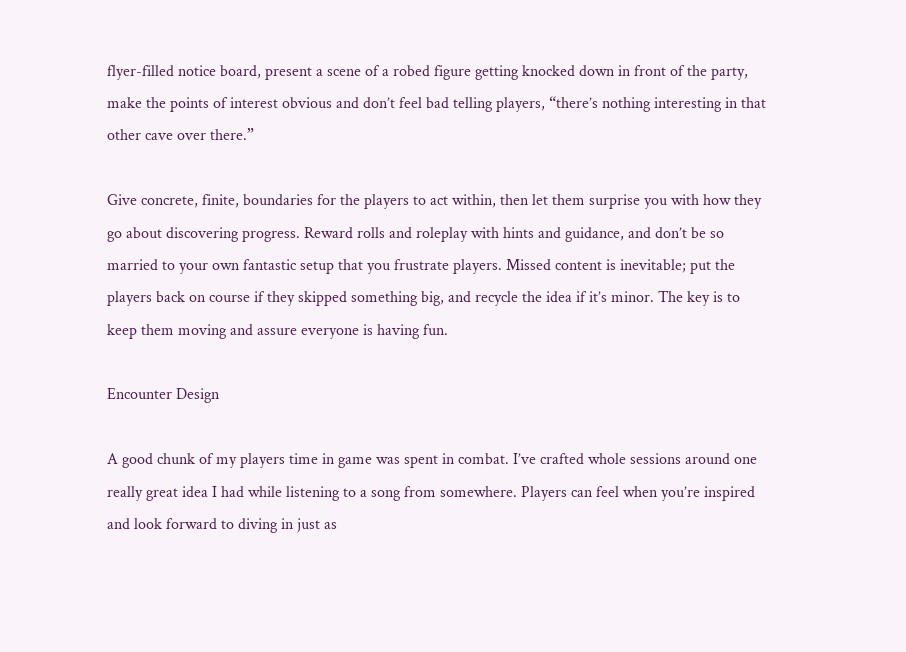flyer-filled notice board, present a scene of a robed figure getting knocked down in front of the party, make the points of interest obvious and don’t feel bad telling players, “there’s nothing interesting in that other cave over there.”

Give concrete, finite, boundaries for the players to act within, then let them surprise you with how they go about discovering progress. Reward rolls and roleplay with hints and guidance, and don’t be so married to your own fantastic setup that you frustrate players. Missed content is inevitable; put the players back on course if they skipped something big, and recycle the idea if it’s minor. The key is to keep them moving and assure everyone is having fun.

Encounter Design

A good chunk of my players time in game was spent in combat. I’ve crafted whole sessions around one really great idea I had while listening to a song from somewhere. Players can feel when you’re inspired and look forward to diving in just as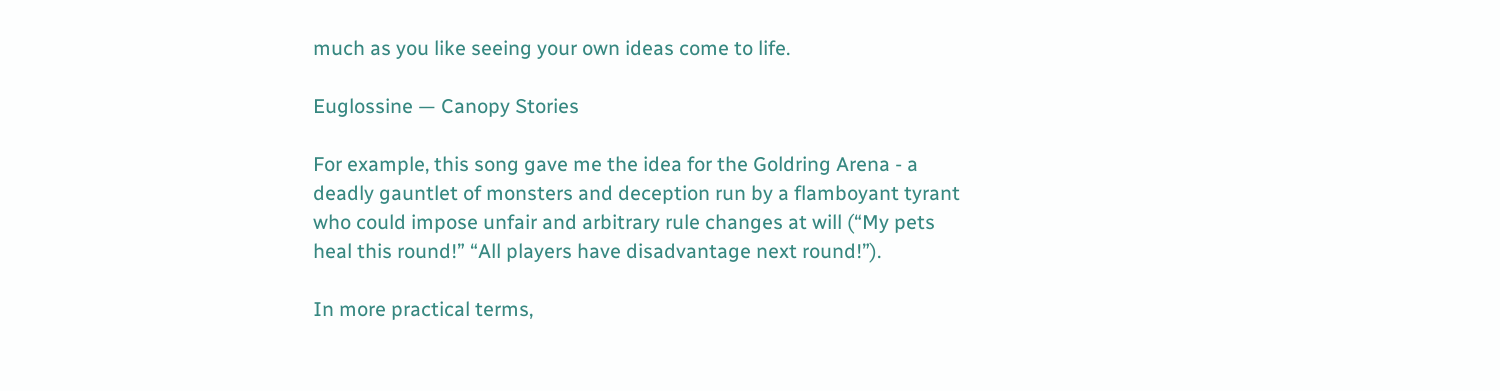much as you like seeing your own ideas come to life.

Euglossine — Canopy Stories

For example, this song gave me the idea for the Goldring Arena - a deadly gauntlet of monsters and deception run by a flamboyant tyrant who could impose unfair and arbitrary rule changes at will (“My pets heal this round!” “All players have disadvantage next round!”).

In more practical terms,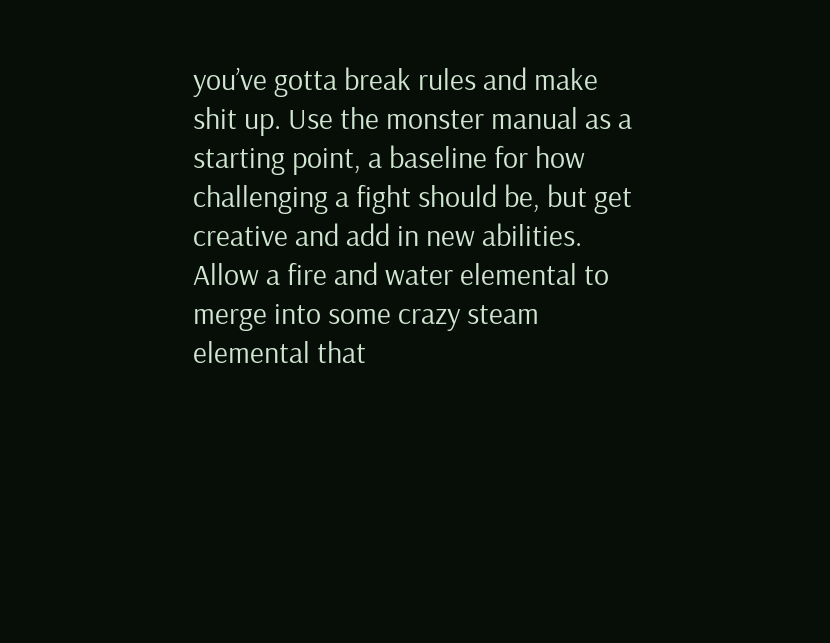you’ve gotta break rules and make shit up. Use the monster manual as a starting point, a baseline for how challenging a fight should be, but get creative and add in new abilities. Allow a fire and water elemental to merge into some crazy steam elemental that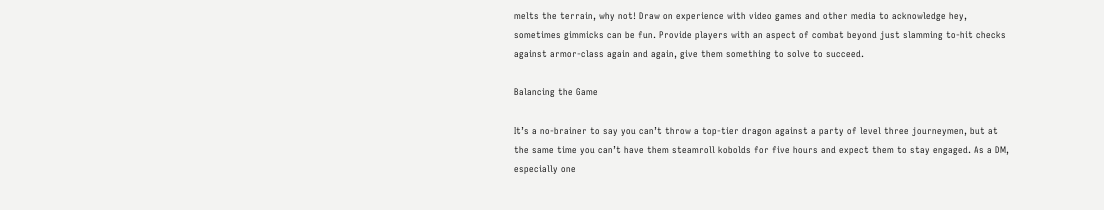melts the terrain, why not! Draw on experience with video games and other media to acknowledge hey, sometimes gimmicks can be fun. Provide players with an aspect of combat beyond just slamming to-hit checks against armor-class again and again, give them something to solve to succeed.

Balancing the Game

It’s a no-brainer to say you can’t throw a top-tier dragon against a party of level three journeymen, but at the same time you can’t have them steamroll kobolds for five hours and expect them to stay engaged. As a DM, especially one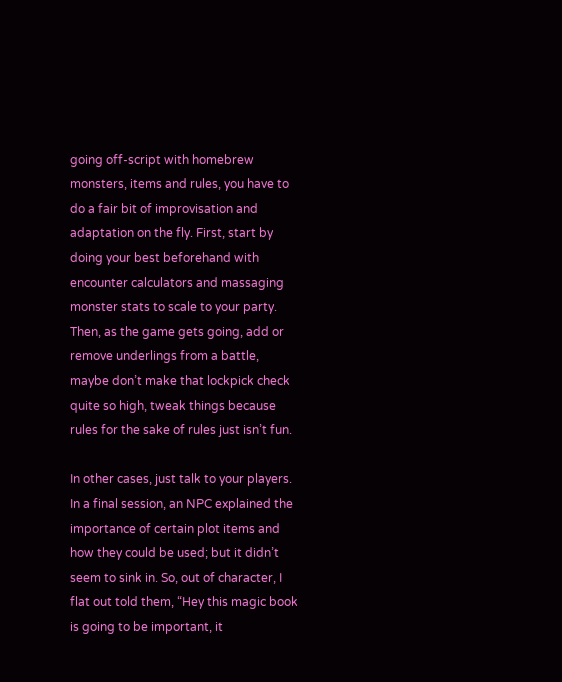going off-script with homebrew monsters, items and rules, you have to do a fair bit of improvisation and adaptation on the fly. First, start by doing your best beforehand with encounter calculators and massaging monster stats to scale to your party. Then, as the game gets going, add or remove underlings from a battle, maybe don’t make that lockpick check quite so high, tweak things because rules for the sake of rules just isn’t fun.

In other cases, just talk to your players. In a final session, an NPC explained the importance of certain plot items and how they could be used; but it didn’t seem to sink in. So, out of character, I flat out told them, “Hey this magic book is going to be important, it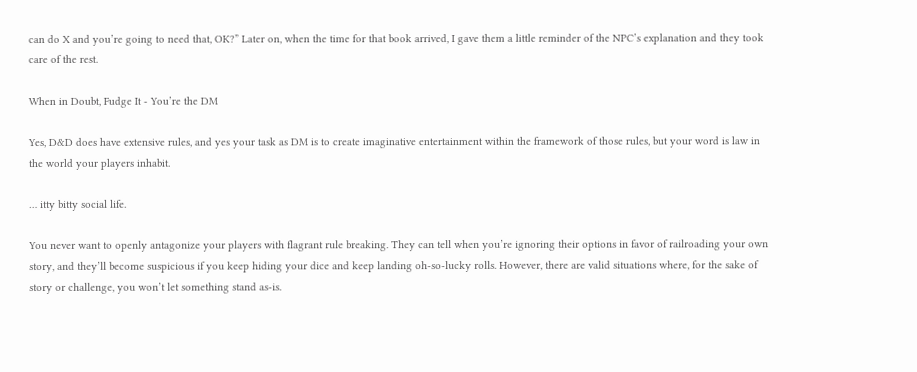can do X and you’re going to need that, OK?” Later on, when the time for that book arrived, I gave them a little reminder of the NPC’s explanation and they took care of the rest.

When in Doubt, Fudge It - You’re the DM

Yes, D&D does have extensive rules, and yes your task as DM is to create imaginative entertainment within the framework of those rules, but your word is law in the world your players inhabit.

… itty bitty social life.

You never want to openly antagonize your players with flagrant rule breaking. They can tell when you’re ignoring their options in favor of railroading your own story, and they’ll become suspicious if you keep hiding your dice and keep landing oh-so-lucky rolls. However, there are valid situations where, for the sake of story or challenge, you won’t let something stand as-is.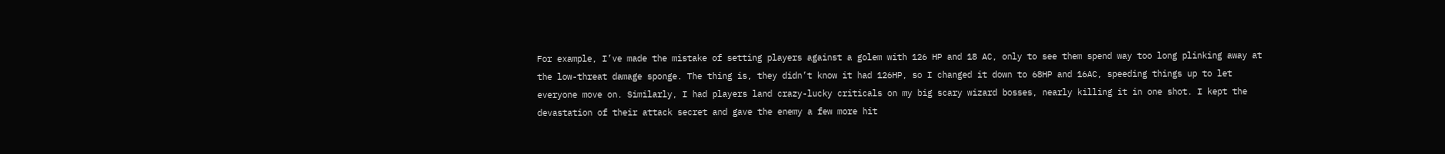For example, I’ve made the mistake of setting players against a golem with 126 HP and 18 AC, only to see them spend way too long plinking away at the low-threat damage sponge. The thing is, they didn’t know it had 126HP, so I changed it down to 68HP and 16AC, speeding things up to let everyone move on. Similarly, I had players land crazy-lucky criticals on my big scary wizard bosses, nearly killing it in one shot. I kept the devastation of their attack secret and gave the enemy a few more hit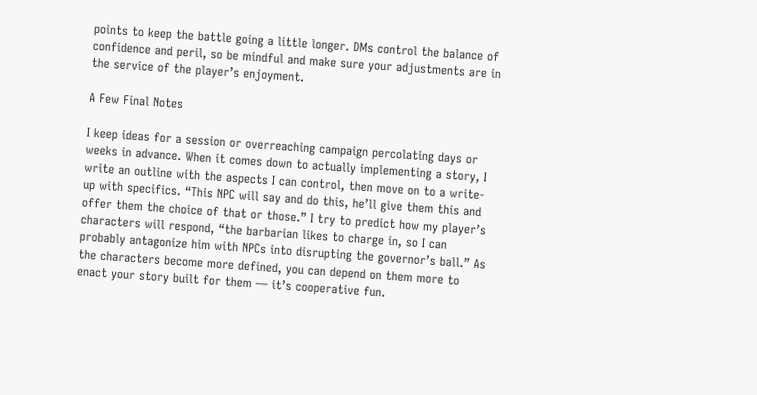points to keep the battle going a little longer. DMs control the balance of confidence and peril, so be mindful and make sure your adjustments are in the service of the player’s enjoyment.

A Few Final Notes

I keep ideas for a session or overreaching campaign percolating days or weeks in advance. When it comes down to actually implementing a story, I write an outline with the aspects I can control, then move on to a write-up with specifics. “This NPC will say and do this, he’ll give them this and offer them the choice of that or those.” I try to predict how my player’s characters will respond, “the barbarian likes to charge in, so I can probably antagonize him with NPCs into disrupting the governor’s ball.” As the characters become more defined, you can depend on them more to enact your story built for them — it’s cooperative fun.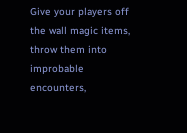Give your players off the wall magic items, throw them into improbable encounters,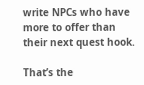write NPCs who have more to offer than their next quest hook.

That’s the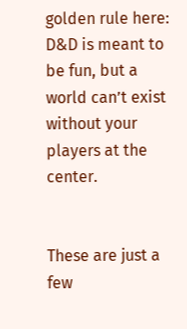golden rule here: D&D is meant to be fun, but a world can’t exist without your players at the center.


These are just a few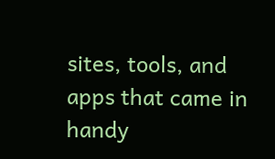sites, tools, and apps that came in handy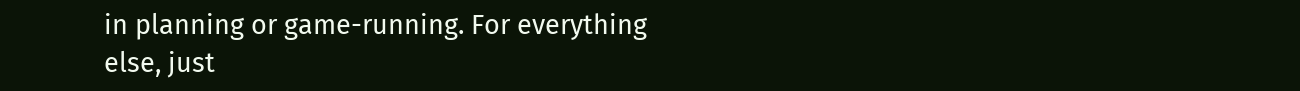in planning or game-running. For everything else, just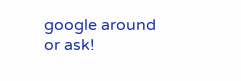google around or ask!